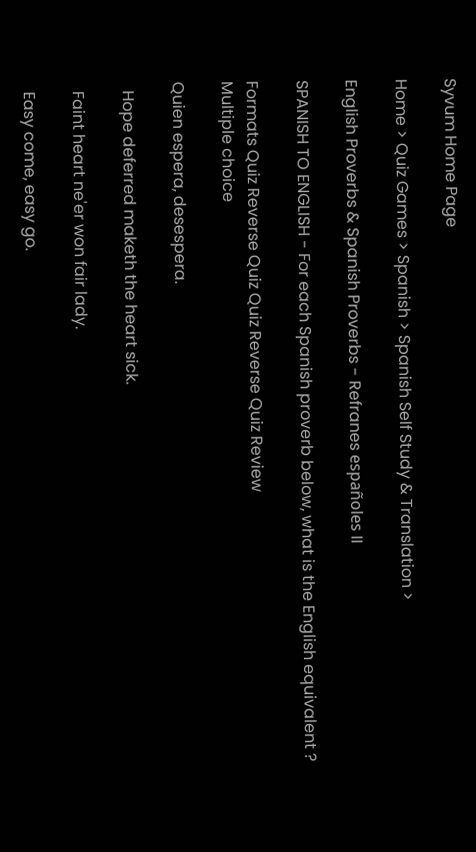Syvum Home Page

Home > Quiz Games > Spanish > Spanish Self Study & Translation >

English Proverbs & Spanish Proverbs - Refranes españoles II

SPANISH TO ENGLISH - For each Spanish proverb below, what is the English equivalent ?

Formats Quiz Reverse Quiz Quiz Reverse Quiz Review
Multiple choice

Quien espera, desespera.

  Hope deferred maketh the heart sick.

  Faint heart ne'er won fair lady.

  Easy come, easy go.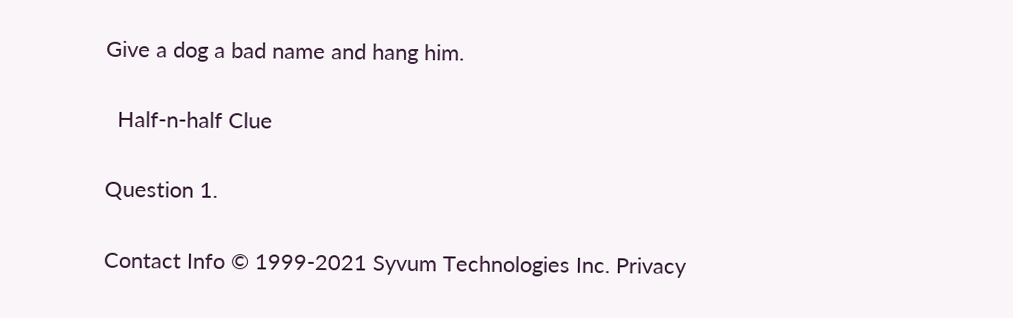Give a dog a bad name and hang him.

  Half-n-half Clue

Question 1.

Contact Info © 1999-2021 Syvum Technologies Inc. Privacy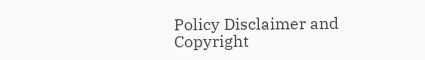Policy Disclaimer and Copyright